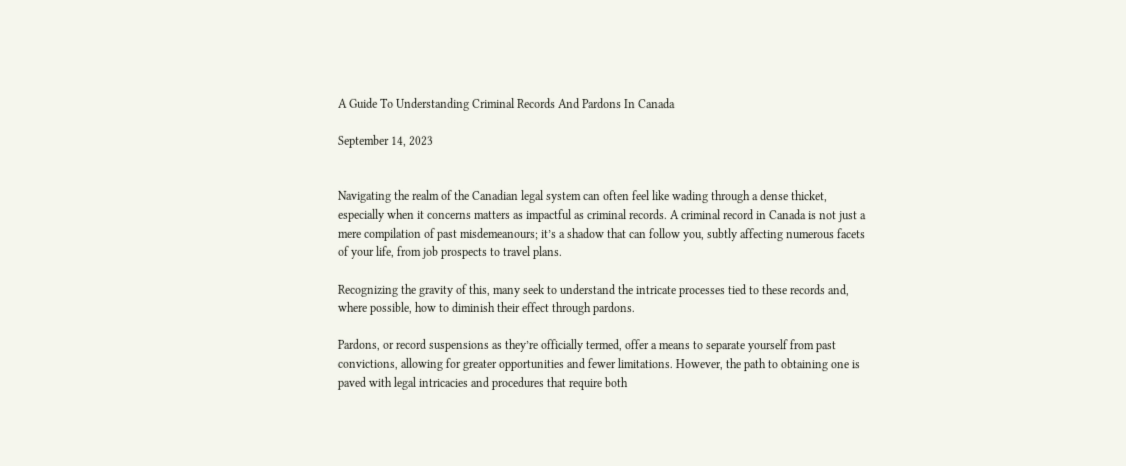A Guide To Understanding Criminal Records And Pardons In Canada

September 14, 2023


Navigating the realm of the Canadian legal system can often feel like wading through a dense thicket, especially when it concerns matters as impactful as criminal records. A criminal record in Canada is not just a mere compilation of past misdemeanours; it’s a shadow that can follow you, subtly affecting numerous facets of your life, from job prospects to travel plans.

Recognizing the gravity of this, many seek to understand the intricate processes tied to these records and, where possible, how to diminish their effect through pardons.

Pardons, or record suspensions as they’re officially termed, offer a means to separate yourself from past convictions, allowing for greater opportunities and fewer limitations. However, the path to obtaining one is paved with legal intricacies and procedures that require both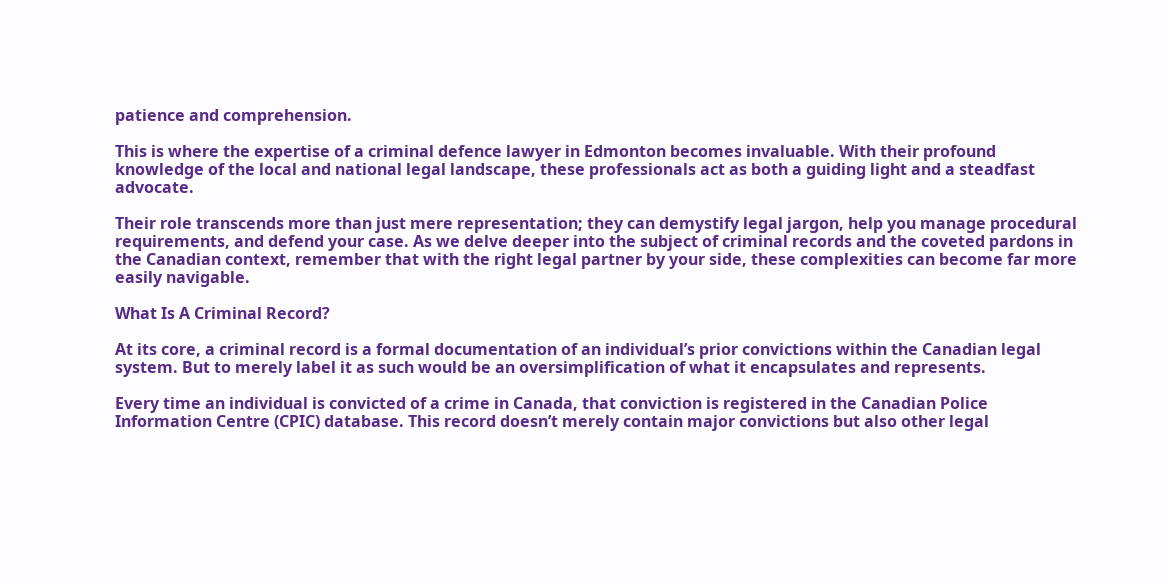patience and comprehension.

This is where the expertise of a criminal defence lawyer in Edmonton becomes invaluable. With their profound knowledge of the local and national legal landscape, these professionals act as both a guiding light and a steadfast advocate.

Their role transcends more than just mere representation; they can demystify legal jargon, help you manage procedural requirements, and defend your case. As we delve deeper into the subject of criminal records and the coveted pardons in the Canadian context, remember that with the right legal partner by your side, these complexities can become far more easily navigable.

What Is A Criminal Record?

At its core, a criminal record is a formal documentation of an individual’s prior convictions within the Canadian legal system. But to merely label it as such would be an oversimplification of what it encapsulates and represents.

Every time an individual is convicted of a crime in Canada, that conviction is registered in the Canadian Police Information Centre (CPIC) database. This record doesn’t merely contain major convictions but also other legal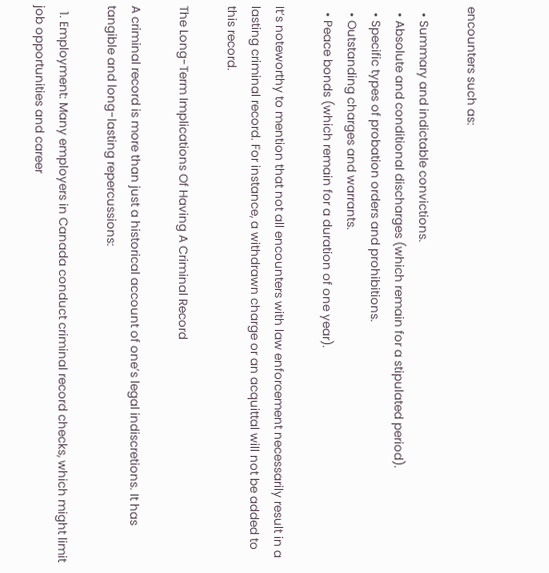encounters such as:

  • Summary and indictable convictions.
  • Absolute and conditional discharges (which remain for a stipulated period).
  • Specific types of probation orders and prohibitions.
  • Outstanding charges and warrants.
  • Peace bonds (which remain for a duration of one year).

It’s noteworthy to mention that not all encounters with law enforcement necessarily result in a lasting criminal record. For instance, a withdrawn charge or an acquittal will not be added to this record.

The Long-Term Implications Of Having A Criminal Record

A criminal record is more than just a historical account of one’s legal indiscretions. It has tangible and long-lasting repercussions:

  1. Employment: Many employers in Canada conduct criminal record checks, which might limit job opportunities and career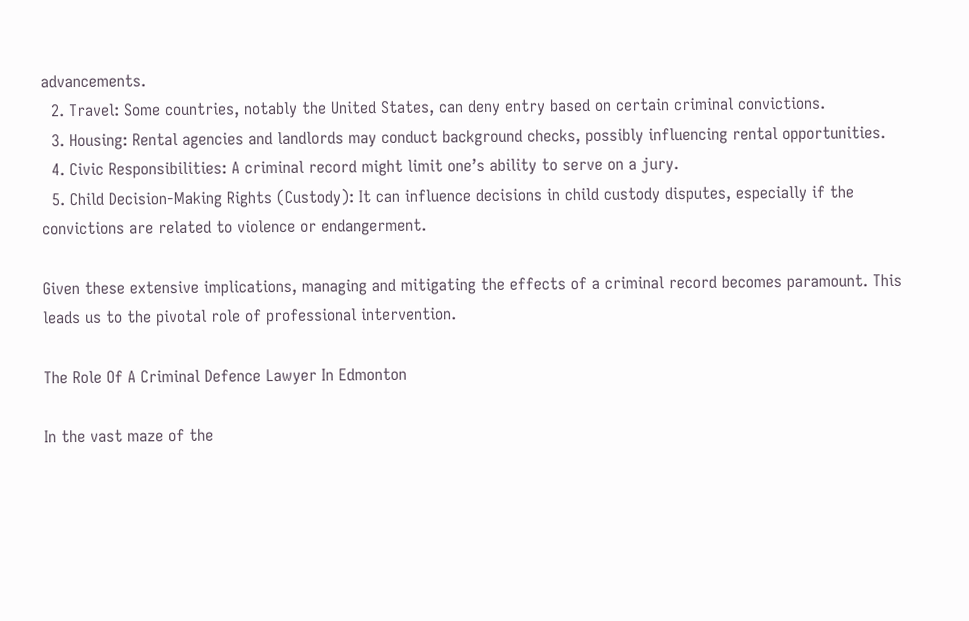advancements.
  2. Travel: Some countries, notably the United States, can deny entry based on certain criminal convictions.
  3. Housing: Rental agencies and landlords may conduct background checks, possibly influencing rental opportunities.
  4. Civic Responsibilities: A criminal record might limit one’s ability to serve on a jury.
  5. Child Decision-Making Rights (Custody): It can influence decisions in child custody disputes, especially if the convictions are related to violence or endangerment.

Given these extensive implications, managing and mitigating the effects of a criminal record becomes paramount. This leads us to the pivotal role of professional intervention.

The Role Of A Criminal Defence Lawyer In Edmonton

In the vast maze of the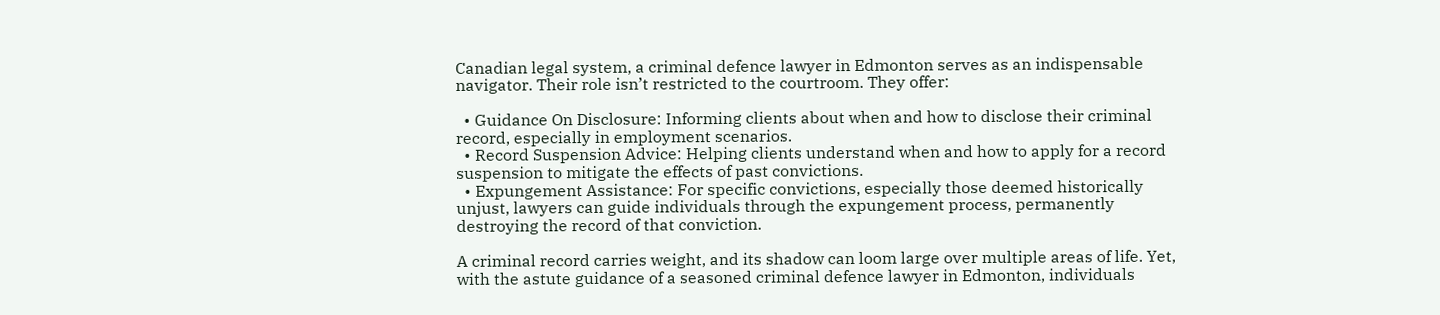Canadian legal system, a criminal defence lawyer in Edmonton serves as an indispensable navigator. Their role isn’t restricted to the courtroom. They offer:

  • Guidance On Disclosure: Informing clients about when and how to disclose their criminal record, especially in employment scenarios.
  • Record Suspension Advice: Helping clients understand when and how to apply for a record suspension to mitigate the effects of past convictions.
  • Expungement Assistance: For specific convictions, especially those deemed historically unjust, lawyers can guide individuals through the expungement process, permanently destroying the record of that conviction.

A criminal record carries weight, and its shadow can loom large over multiple areas of life. Yet, with the astute guidance of a seasoned criminal defence lawyer in Edmonton, individuals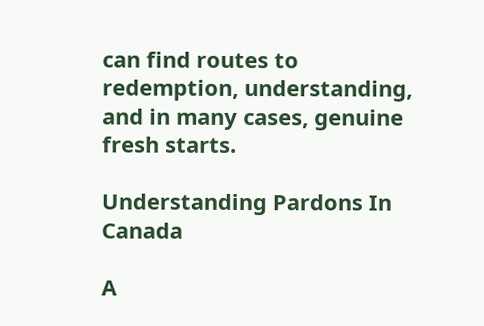can find routes to redemption, understanding, and in many cases, genuine fresh starts.

Understanding Pardons In Canada

A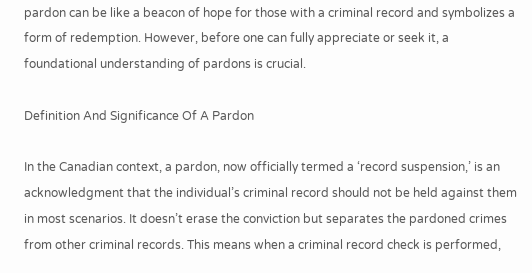pardon can be like a beacon of hope for those with a criminal record and symbolizes a form of redemption. However, before one can fully appreciate or seek it, a foundational understanding of pardons is crucial.

Definition And Significance Of A Pardon

In the Canadian context, a pardon, now officially termed a ‘record suspension,’ is an acknowledgment that the individual’s criminal record should not be held against them in most scenarios. It doesn’t erase the conviction but separates the pardoned crimes from other criminal records. This means when a criminal record check is performed,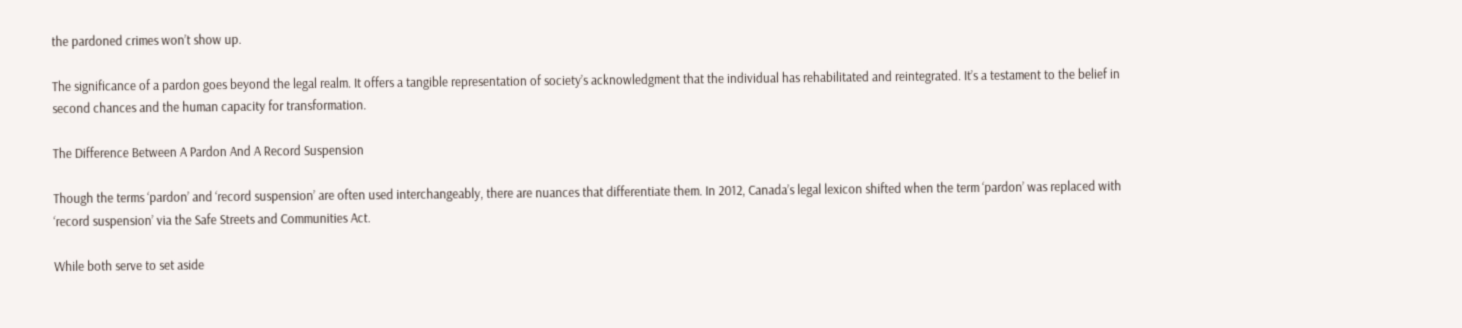the pardoned crimes won’t show up.

The significance of a pardon goes beyond the legal realm. It offers a tangible representation of society’s acknowledgment that the individual has rehabilitated and reintegrated. It’s a testament to the belief in second chances and the human capacity for transformation.

The Difference Between A Pardon And A Record Suspension

Though the terms ‘pardon’ and ‘record suspension’ are often used interchangeably, there are nuances that differentiate them. In 2012, Canada’s legal lexicon shifted when the term ‘pardon’ was replaced with ‘record suspension’ via the Safe Streets and Communities Act.

While both serve to set aside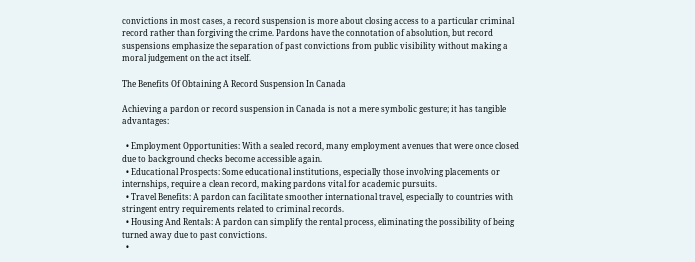convictions in most cases, a record suspension is more about closing access to a particular criminal record rather than forgiving the crime. Pardons have the connotation of absolution, but record suspensions emphasize the separation of past convictions from public visibility without making a moral judgement on the act itself.

The Benefits Of Obtaining A Record Suspension In Canada

Achieving a pardon or record suspension in Canada is not a mere symbolic gesture; it has tangible advantages:

  • Employment Opportunities: With a sealed record, many employment avenues that were once closed due to background checks become accessible again.
  • Educational Prospects: Some educational institutions, especially those involving placements or internships, require a clean record, making pardons vital for academic pursuits.
  • Travel Benefits: A pardon can facilitate smoother international travel, especially to countries with stringent entry requirements related to criminal records.
  • Housing And Rentals: A pardon can simplify the rental process, eliminating the possibility of being turned away due to past convictions.
  •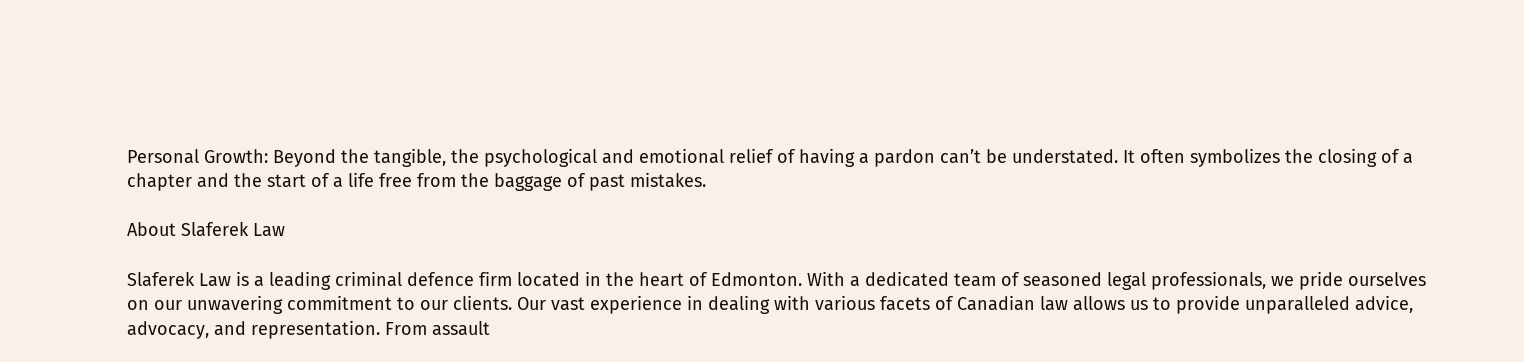Personal Growth: Beyond the tangible, the psychological and emotional relief of having a pardon can’t be understated. It often symbolizes the closing of a chapter and the start of a life free from the baggage of past mistakes.

About Slaferek Law

Slaferek Law is a leading criminal defence firm located in the heart of Edmonton. With a dedicated team of seasoned legal professionals, we pride ourselves on our unwavering commitment to our clients. Our vast experience in dealing with various facets of Canadian law allows us to provide unparalleled advice, advocacy, and representation. From assault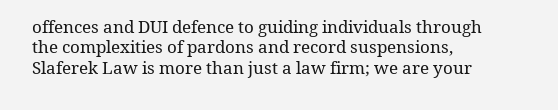offences and DUI defence to guiding individuals through the complexities of pardons and record suspensions, Slaferek Law is more than just a law firm; we are your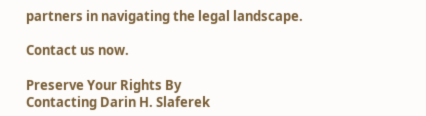partners in navigating the legal landscape.

Contact us now.

Preserve Your Rights By
Contacting Darin H. Slaferek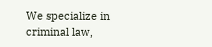We specialize in criminal law,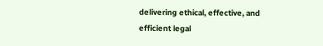delivering ethical, effective, and efficient legal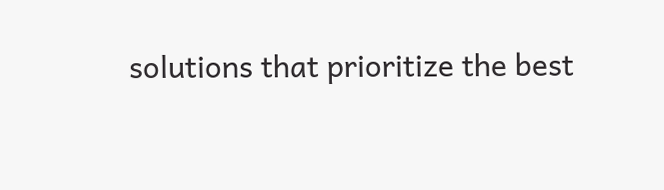solutions that prioritize the best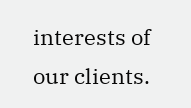interests of our clients.